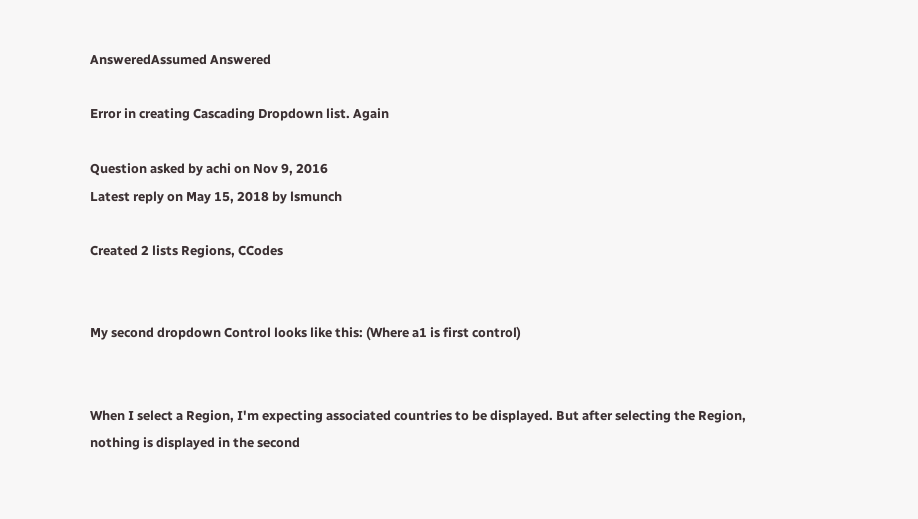AnsweredAssumed Answered

Error in creating Cascading Dropdown list. Again

Question asked by achi on Nov 9, 2016
Latest reply on May 15, 2018 by lsmunch

Created 2 lists Regions, CCodes


My second dropdown Control looks like this: (Where a1 is first control)


When I select a Region, I'm expecting associated countries to be displayed. But after selecting the Region, nothing is displayed in the second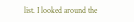list. I looked around the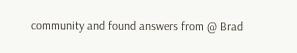community and found answers from @ Brad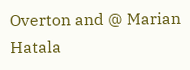Overton and @ Marian Hatala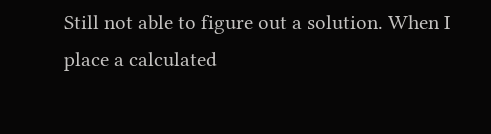Still not able to figure out a solution. When I place a calculated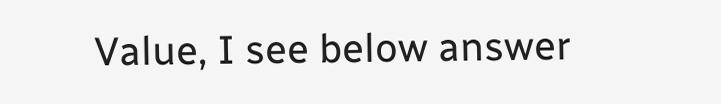Value, I see below answer